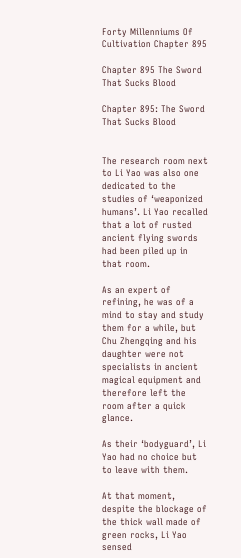Forty Millenniums Of Cultivation Chapter 895

Chapter 895 The Sword That Sucks Blood

Chapter 895: The Sword That Sucks Blood


The research room next to Li Yao was also one dedicated to the studies of ‘weaponized humans’. Li Yao recalled that a lot of rusted ancient flying swords had been piled up in that room.

As an expert of refining, he was of a mind to stay and study them for a while, but Chu Zhengqing and his daughter were not specialists in ancient magical equipment and therefore left the room after a quick glance.

As their ‘bodyguard’, Li Yao had no choice but to leave with them.

At that moment, despite the blockage of the thick wall made of green rocks, Li Yao sensed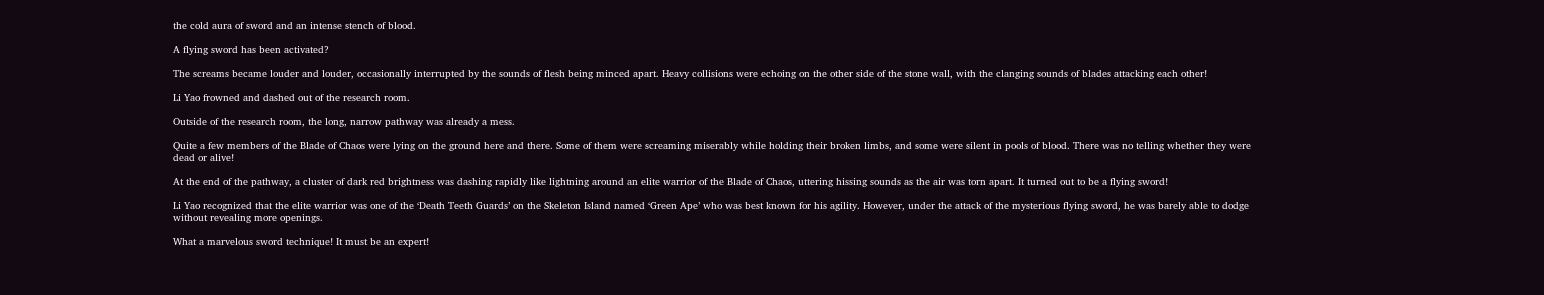the cold aura of sword and an intense stench of blood.

A flying sword has been activated?

The screams became louder and louder, occasionally interrupted by the sounds of flesh being minced apart. Heavy collisions were echoing on the other side of the stone wall, with the clanging sounds of blades attacking each other!

Li Yao frowned and dashed out of the research room.

Outside of the research room, the long, narrow pathway was already a mess.

Quite a few members of the Blade of Chaos were lying on the ground here and there. Some of them were screaming miserably while holding their broken limbs, and some were silent in pools of blood. There was no telling whether they were dead or alive!

At the end of the pathway, a cluster of dark red brightness was dashing rapidly like lightning around an elite warrior of the Blade of Chaos, uttering hissing sounds as the air was torn apart. It turned out to be a flying sword!

Li Yao recognized that the elite warrior was one of the ‘Death Teeth Guards’ on the Skeleton Island named ‘Green Ape’ who was best known for his agility. However, under the attack of the mysterious flying sword, he was barely able to dodge without revealing more openings.

What a marvelous sword technique! It must be an expert!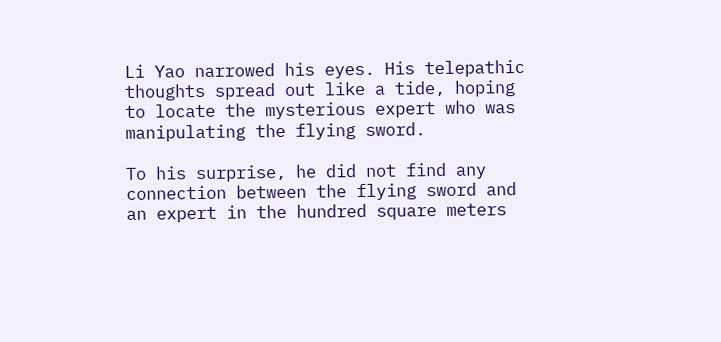Li Yao narrowed his eyes. His telepathic thoughts spread out like a tide, hoping to locate the mysterious expert who was manipulating the flying sword.

To his surprise, he did not find any connection between the flying sword and an expert in the hundred square meters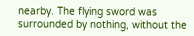nearby. The flying sword was surrounded by nothing, without the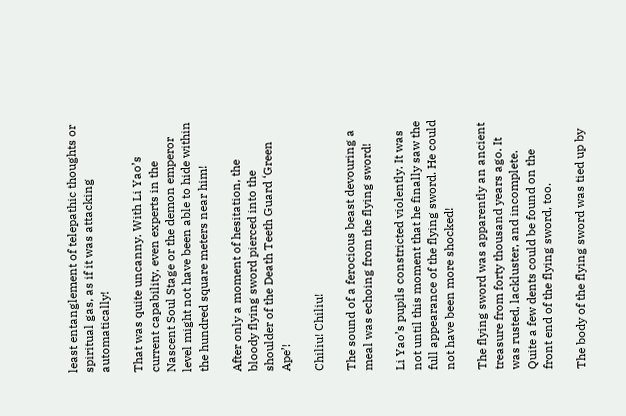least entanglement of telepathic thoughts or spiritual gas, as if it was attacking automatically!

That was quite uncanny. With Li Yao’s current capability, even experts in the Nascent Soul Stage or the demon emperor level might not have been able to hide within the hundred square meters near him!

After only a moment of hesitation, the bloody flying sword pierced into the shoulder of the Death Teeth Guard ‘Green Ape’!

Chiliu! Chiliu!

The sound of a ferocious beast devouring a meal was echoing from the flying sword!

Li Yao’s pupils constricted violently. It was not until this moment that he finally saw the full appearance of the flying sword. He could not have been more shocked!

The flying sword was apparently an ancient treasure from forty thousand years ago. It was rusted, lackluster, and incomplete. Quite a few dents could be found on the front end of the flying sword, too.

The body of the flying sword was tied up by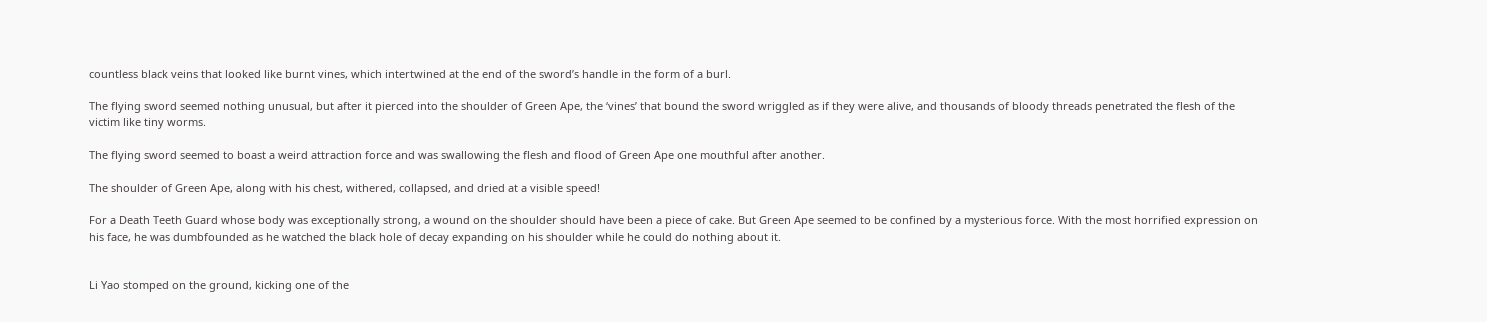countless black veins that looked like burnt vines, which intertwined at the end of the sword’s handle in the form of a burl.

The flying sword seemed nothing unusual, but after it pierced into the shoulder of Green Ape, the ‘vines’ that bound the sword wriggled as if they were alive, and thousands of bloody threads penetrated the flesh of the victim like tiny worms.

The flying sword seemed to boast a weird attraction force and was swallowing the flesh and flood of Green Ape one mouthful after another.

The shoulder of Green Ape, along with his chest, withered, collapsed, and dried at a visible speed!

For a Death Teeth Guard whose body was exceptionally strong, a wound on the shoulder should have been a piece of cake. But Green Ape seemed to be confined by a mysterious force. With the most horrified expression on his face, he was dumbfounded as he watched the black hole of decay expanding on his shoulder while he could do nothing about it.


Li Yao stomped on the ground, kicking one of the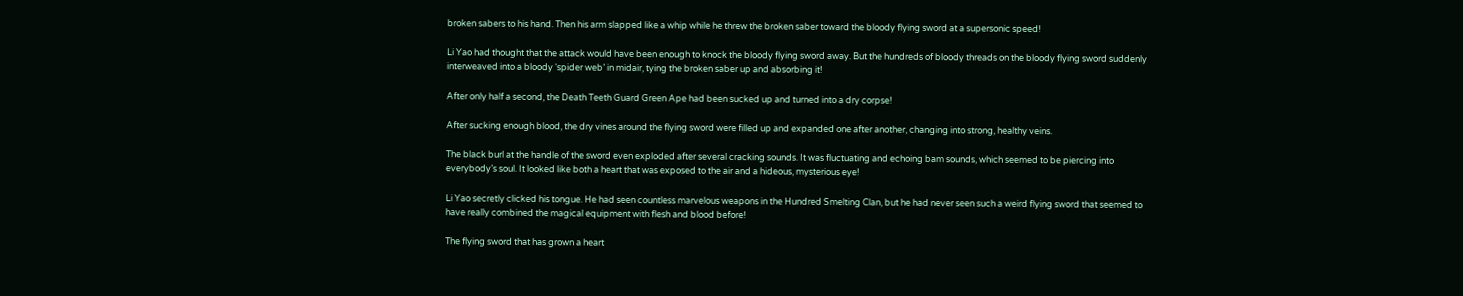broken sabers to his hand. Then his arm slapped like a whip while he threw the broken saber toward the bloody flying sword at a supersonic speed!

Li Yao had thought that the attack would have been enough to knock the bloody flying sword away. But the hundreds of bloody threads on the bloody flying sword suddenly interweaved into a bloody ‘spider web’ in midair, tying the broken saber up and absorbing it!

After only half a second, the Death Teeth Guard Green Ape had been sucked up and turned into a dry corpse!

After sucking enough blood, the dry vines around the flying sword were filled up and expanded one after another, changing into strong, healthy veins.

The black burl at the handle of the sword even exploded after several cracking sounds. It was fluctuating and echoing bam sounds, which seemed to be piercing into everybody’s soul. It looked like both a heart that was exposed to the air and a hideous, mysterious eye!

Li Yao secretly clicked his tongue. He had seen countless marvelous weapons in the Hundred Smelting Clan, but he had never seen such a weird flying sword that seemed to have really combined the magical equipment with flesh and blood before!

The flying sword that has grown a heart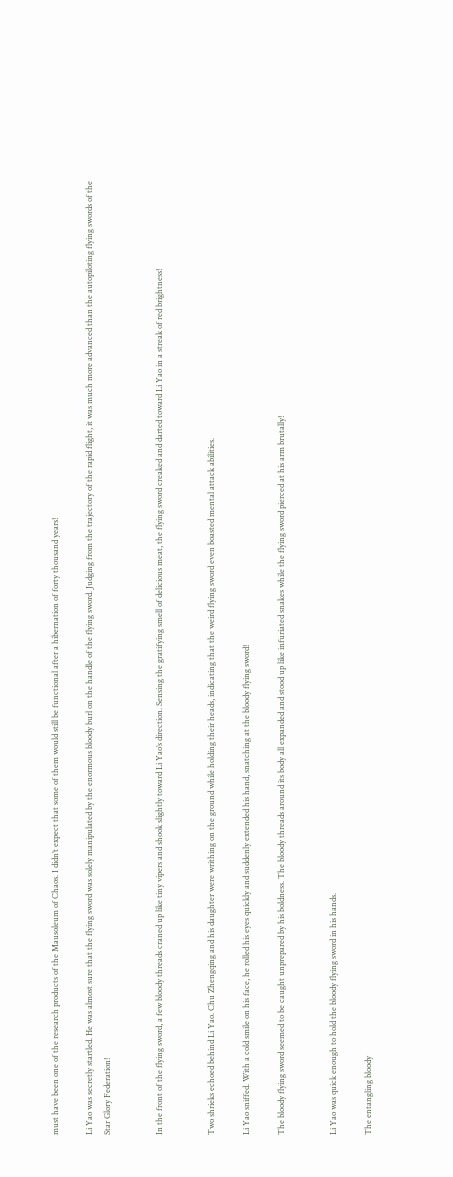must have been one of the research products of the Mausoleum of Chaos. I didn’t expect that some of them would still be functional after a hibernation of forty thousand years!

Li Yao was secretly startled. He was almost sure that the flying sword was solely manipulated by the enormous bloody burl on the handle of the flying sword. Judging from the trajectory of the rapid flight, it was much more advanced than the autopiloting flying swords of the Star Glory Federation!


In the front of the flying sword, a few bloody threads craned up like tiny vipers and shook slightly toward Li Yao’s direction. Sensing the gratifying smell of delicious meat, the flying sword creaked and darted toward Li Yao in a streak of red brightness!


Two shrieks echoed behind Li Yao. Chu Zhengqing and his daughter were writhing on the ground while holding their heads, indicating that the weird flying sword even boasted mental attack abilities.

Li Yao sniffed. With a cold smile on his face, he rolled his eyes quickly and suddenly extended his hand, snatching at the bloody flying sword!

The bloody flying sword seemed to be caught unprepared by his boldness. The bloody threads around its body all expanded and stood up like infuriated snakes while the flying sword pierced at his arm brutally!


Li Yao was quick enough to hold the bloody flying sword in his hands.

The entangling bloody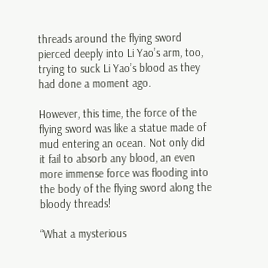threads around the flying sword pierced deeply into Li Yao’s arm, too, trying to suck Li Yao’s blood as they had done a moment ago.

However, this time, the force of the flying sword was like a statue made of mud entering an ocean. Not only did it fail to absorb any blood, an even more immense force was flooding into the body of the flying sword along the bloody threads!

“What a mysterious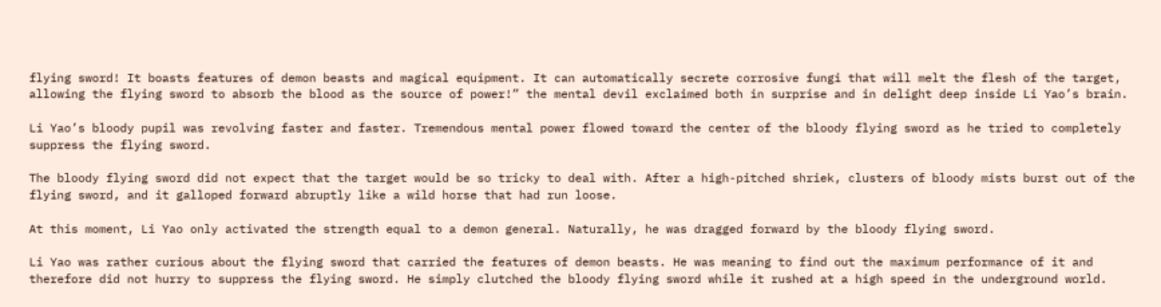flying sword! It boasts features of demon beasts and magical equipment. It can automatically secrete corrosive fungi that will melt the flesh of the target, allowing the flying sword to absorb the blood as the source of power!” the mental devil exclaimed both in surprise and in delight deep inside Li Yao’s brain.

Li Yao’s bloody pupil was revolving faster and faster. Tremendous mental power flowed toward the center of the bloody flying sword as he tried to completely suppress the flying sword.

The bloody flying sword did not expect that the target would be so tricky to deal with. After a high-pitched shriek, clusters of bloody mists burst out of the flying sword, and it galloped forward abruptly like a wild horse that had run loose.

At this moment, Li Yao only activated the strength equal to a demon general. Naturally, he was dragged forward by the bloody flying sword.

Li Yao was rather curious about the flying sword that carried the features of demon beasts. He was meaning to find out the maximum performance of it and therefore did not hurry to suppress the flying sword. He simply clutched the bloody flying sword while it rushed at a high speed in the underground world.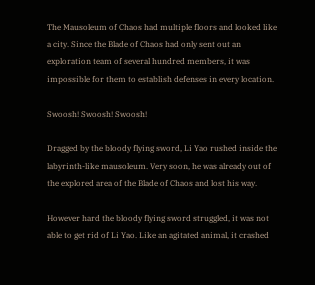The Mausoleum of Chaos had multiple floors and looked like a city. Since the Blade of Chaos had only sent out an exploration team of several hundred members, it was impossible for them to establish defenses in every location.

Swoosh! Swoosh! Swoosh!

Dragged by the bloody flying sword, Li Yao rushed inside the labyrinth-like mausoleum. Very soon, he was already out of the explored area of the Blade of Chaos and lost his way.

However hard the bloody flying sword struggled, it was not able to get rid of Li Yao. Like an agitated animal, it crashed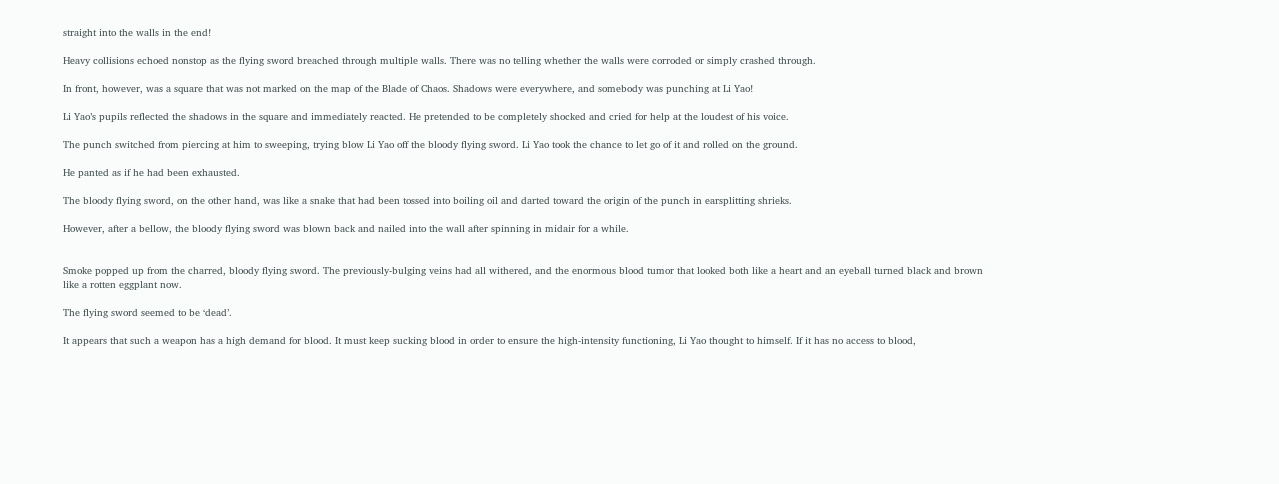straight into the walls in the end!

Heavy collisions echoed nonstop as the flying sword breached through multiple walls. There was no telling whether the walls were corroded or simply crashed through.

In front, however, was a square that was not marked on the map of the Blade of Chaos. Shadows were everywhere, and somebody was punching at Li Yao!

Li Yao’s pupils reflected the shadows in the square and immediately reacted. He pretended to be completely shocked and cried for help at the loudest of his voice.

The punch switched from piercing at him to sweeping, trying blow Li Yao off the bloody flying sword. Li Yao took the chance to let go of it and rolled on the ground.

He panted as if he had been exhausted.

The bloody flying sword, on the other hand, was like a snake that had been tossed into boiling oil and darted toward the origin of the punch in earsplitting shrieks.

However, after a bellow, the bloody flying sword was blown back and nailed into the wall after spinning in midair for a while.


Smoke popped up from the charred, bloody flying sword. The previously-bulging veins had all withered, and the enormous blood tumor that looked both like a heart and an eyeball turned black and brown like a rotten eggplant now.

The flying sword seemed to be ‘dead’.

It appears that such a weapon has a high demand for blood. It must keep sucking blood in order to ensure the high-intensity functioning, Li Yao thought to himself. If it has no access to blood,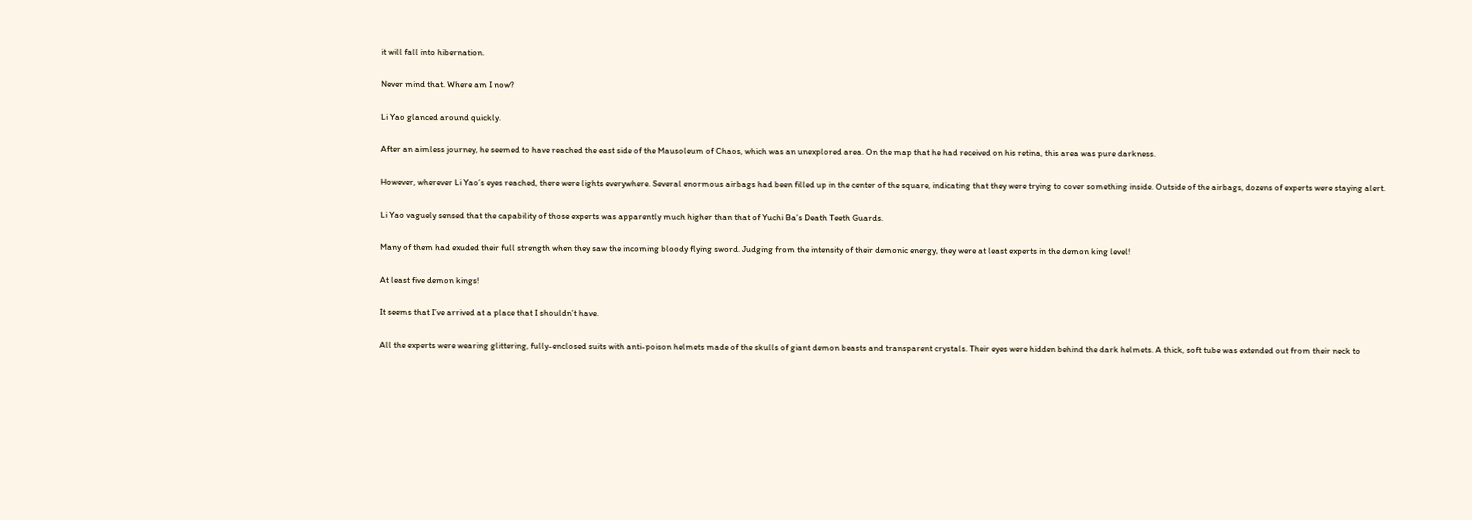it will fall into hibernation.

Never mind that. Where am I now?

Li Yao glanced around quickly.

After an aimless journey, he seemed to have reached the east side of the Mausoleum of Chaos, which was an unexplored area. On the map that he had received on his retina, this area was pure darkness.

However, wherever Li Yao’s eyes reached, there were lights everywhere. Several enormous airbags had been filled up in the center of the square, indicating that they were trying to cover something inside. Outside of the airbags, dozens of experts were staying alert.

Li Yao vaguely sensed that the capability of those experts was apparently much higher than that of Yuchi Ba’s Death Teeth Guards.

Many of them had exuded their full strength when they saw the incoming bloody flying sword. Judging from the intensity of their demonic energy, they were at least experts in the demon king level!

At least five demon kings!

It seems that I’ve arrived at a place that I shouldn’t have.

All the experts were wearing glittering, fully-enclosed suits with anti-poison helmets made of the skulls of giant demon beasts and transparent crystals. Their eyes were hidden behind the dark helmets. A thick, soft tube was extended out from their neck to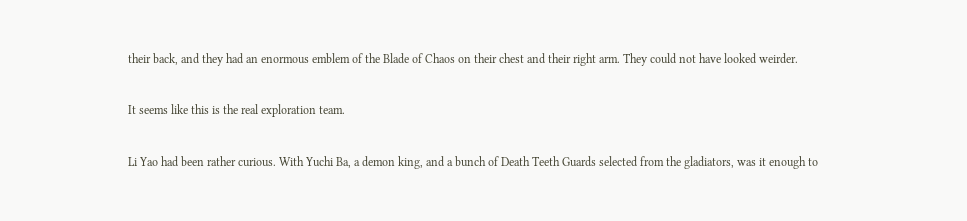their back, and they had an enormous emblem of the Blade of Chaos on their chest and their right arm. They could not have looked weirder.

It seems like this is the real exploration team.

Li Yao had been rather curious. With Yuchi Ba, a demon king, and a bunch of Death Teeth Guards selected from the gladiators, was it enough to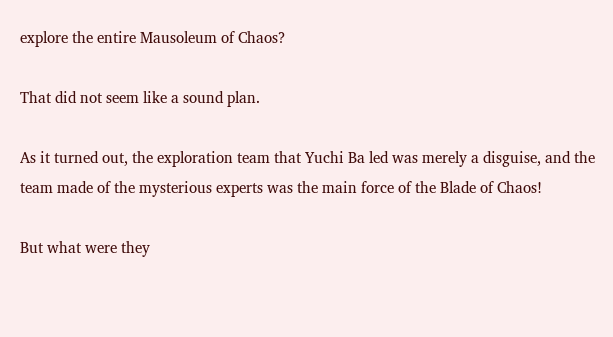explore the entire Mausoleum of Chaos?

That did not seem like a sound plan.

As it turned out, the exploration team that Yuchi Ba led was merely a disguise, and the team made of the mysterious experts was the main force of the Blade of Chaos!

But what were they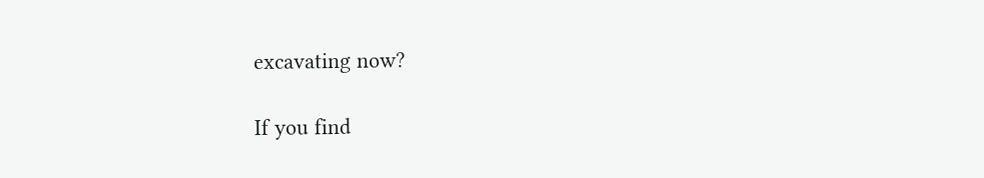excavating now?

If you find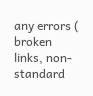any errors ( broken links, non-standard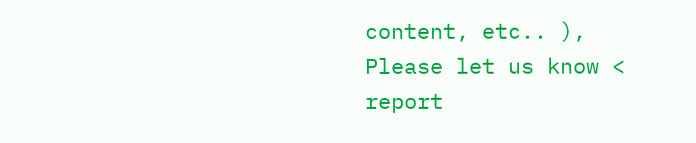content, etc.. ), Please let us know < report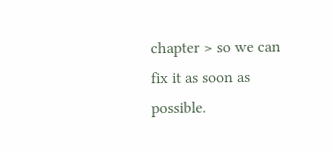chapter > so we can fix it as soon as possible.